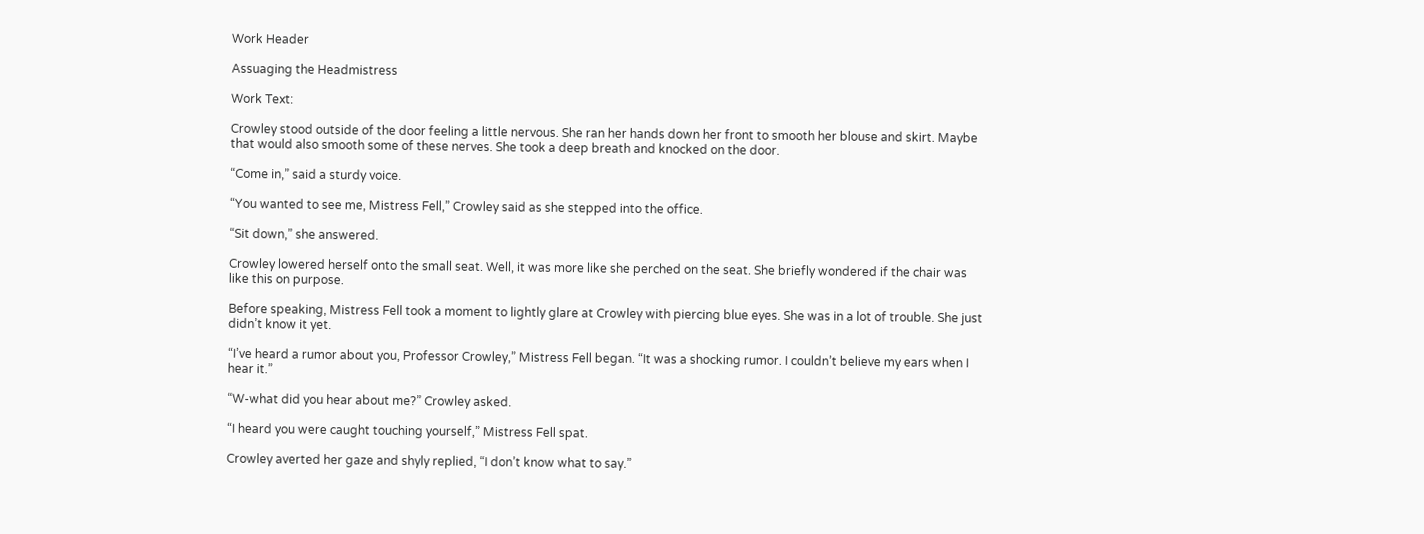Work Header

Assuaging the Headmistress

Work Text:

Crowley stood outside of the door feeling a little nervous. She ran her hands down her front to smooth her blouse and skirt. Maybe that would also smooth some of these nerves. She took a deep breath and knocked on the door.

“Come in,” said a sturdy voice.

“You wanted to see me, Mistress Fell,” Crowley said as she stepped into the office.

“Sit down,” she answered.

Crowley lowered herself onto the small seat. Well, it was more like she perched on the seat. She briefly wondered if the chair was like this on purpose.

Before speaking, Mistress Fell took a moment to lightly glare at Crowley with piercing blue eyes. She was in a lot of trouble. She just didn’t know it yet.

“I’ve heard a rumor about you, Professor Crowley,” Mistress Fell began. “It was a shocking rumor. I couldn’t believe my ears when I hear it.”

“W-what did you hear about me?” Crowley asked.

“I heard you were caught touching yourself,” Mistress Fell spat.

Crowley averted her gaze and shyly replied, “I don’t know what to say.”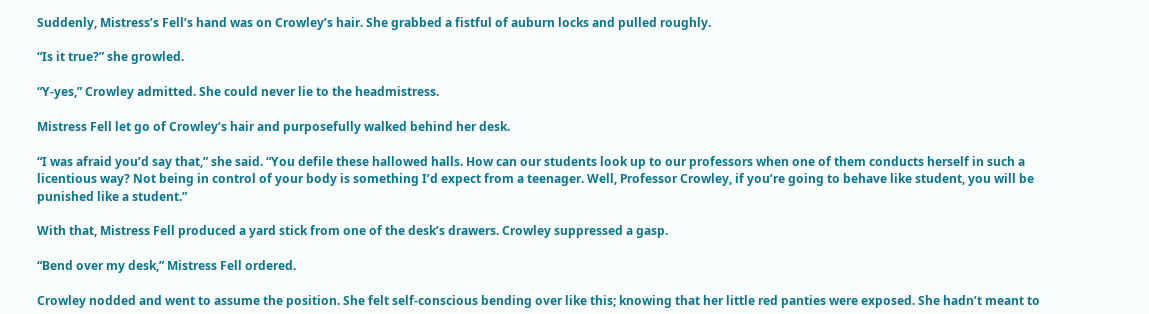Suddenly, Mistress’s Fell’s hand was on Crowley’s hair. She grabbed a fistful of auburn locks and pulled roughly.

“Is it true?” she growled.

“Y-yes,” Crowley admitted. She could never lie to the headmistress.

Mistress Fell let go of Crowley’s hair and purposefully walked behind her desk.

“I was afraid you’d say that,” she said. “You defile these hallowed halls. How can our students look up to our professors when one of them conducts herself in such a licentious way? Not being in control of your body is something I’d expect from a teenager. Well, Professor Crowley, if you’re going to behave like student, you will be punished like a student.”

With that, Mistress Fell produced a yard stick from one of the desk’s drawers. Crowley suppressed a gasp.

“Bend over my desk,” Mistress Fell ordered.

Crowley nodded and went to assume the position. She felt self-conscious bending over like this; knowing that her little red panties were exposed. She hadn’t meant to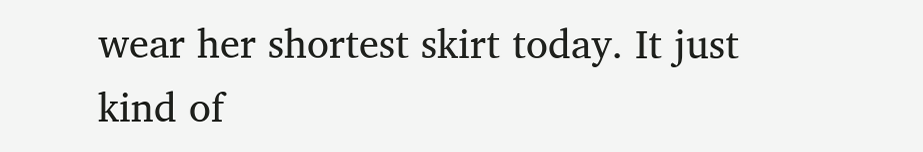wear her shortest skirt today. It just kind of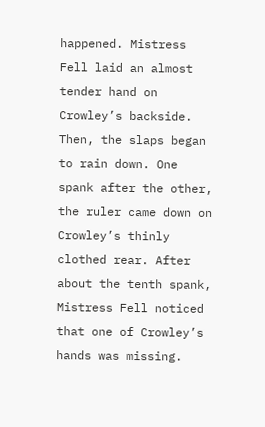happened. Mistress Fell laid an almost tender hand on Crowley’s backside. Then, the slaps began to rain down. One spank after the other, the ruler came down on Crowley’s thinly clothed rear. After about the tenth spank, Mistress Fell noticed that one of Crowley’s hands was missing.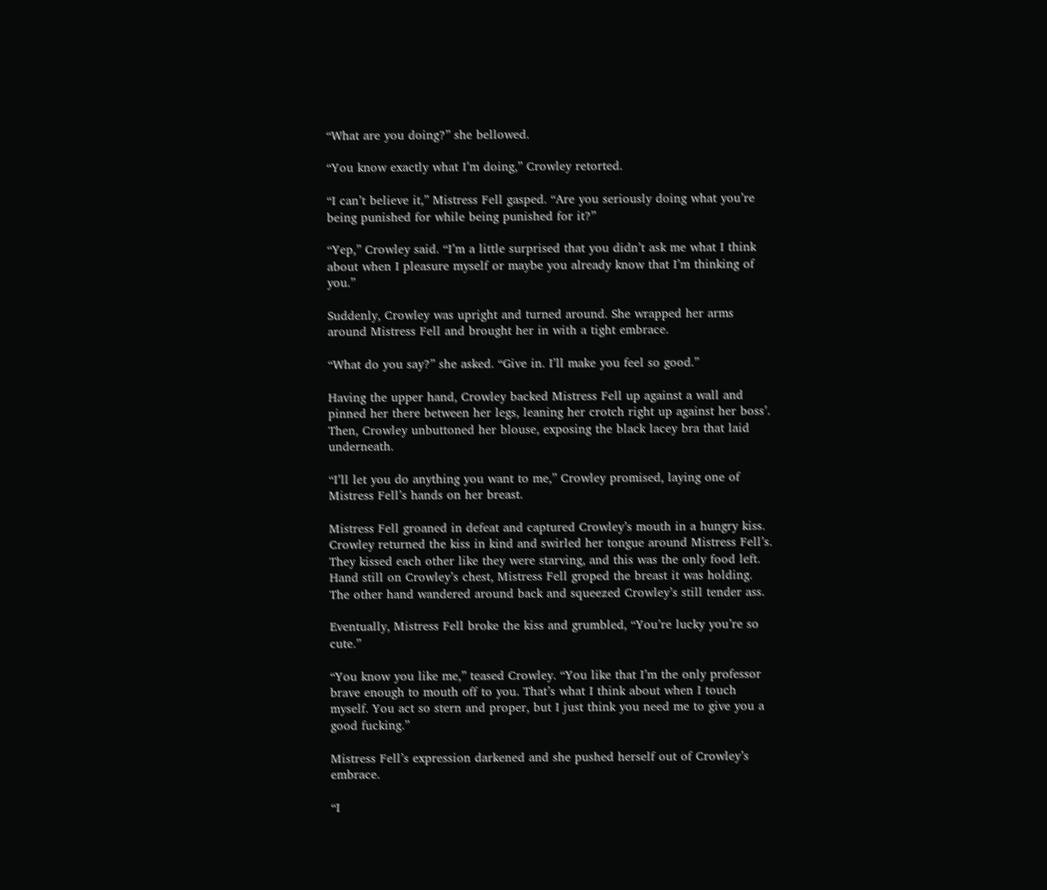“What are you doing?” she bellowed.

“You know exactly what I’m doing,” Crowley retorted.

“I can’t believe it,” Mistress Fell gasped. “Are you seriously doing what you’re being punished for while being punished for it?”

“Yep,” Crowley said. “I’m a little surprised that you didn’t ask me what I think about when I pleasure myself or maybe you already know that I’m thinking of you.”

Suddenly, Crowley was upright and turned around. She wrapped her arms around Mistress Fell and brought her in with a tight embrace.

“What do you say?” she asked. “Give in. I’ll make you feel so good.”

Having the upper hand, Crowley backed Mistress Fell up against a wall and pinned her there between her legs, leaning her crotch right up against her boss’. Then, Crowley unbuttoned her blouse, exposing the black lacey bra that laid underneath.

“I’ll let you do anything you want to me,” Crowley promised, laying one of Mistress Fell’s hands on her breast.

Mistress Fell groaned in defeat and captured Crowley’s mouth in a hungry kiss. Crowley returned the kiss in kind and swirled her tongue around Mistress Fell’s. They kissed each other like they were starving, and this was the only food left. Hand still on Crowley’s chest, Mistress Fell groped the breast it was holding. The other hand wandered around back and squeezed Crowley’s still tender ass.

Eventually, Mistress Fell broke the kiss and grumbled, “You’re lucky you’re so cute.”

“You know you like me,” teased Crowley. “You like that I’m the only professor brave enough to mouth off to you. That’s what I think about when I touch myself. You act so stern and proper, but I just think you need me to give you a good fucking.”

Mistress Fell’s expression darkened and she pushed herself out of Crowley’s embrace.

“I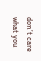don’t care what you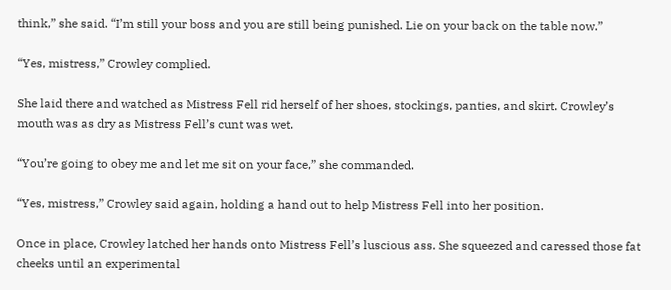think,” she said. “I’m still your boss and you are still being punished. Lie on your back on the table now.”

“Yes, mistress,” Crowley complied.

She laid there and watched as Mistress Fell rid herself of her shoes, stockings, panties, and skirt. Crowley’s mouth was as dry as Mistress Fell’s cunt was wet.

“You’re going to obey me and let me sit on your face,” she commanded.

“Yes, mistress,” Crowley said again, holding a hand out to help Mistress Fell into her position.

Once in place, Crowley latched her hands onto Mistress Fell’s luscious ass. She squeezed and caressed those fat cheeks until an experimental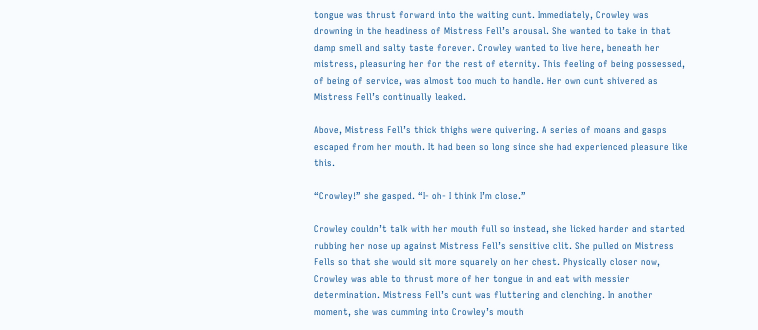tongue was thrust forward into the waiting cunt. Immediately, Crowley was drowning in the headiness of Mistress Fell’s arousal. She wanted to take in that damp smell and salty taste forever. Crowley wanted to live here, beneath her mistress, pleasuring her for the rest of eternity. This feeling of being possessed, of being of service, was almost too much to handle. Her own cunt shivered as Mistress Fell’s continually leaked.

Above, Mistress Fell’s thick thighs were quivering. A series of moans and gasps escaped from her mouth. It had been so long since she had experienced pleasure like this.

“Crowley!” she gasped. “I- oh- I think I’m close.”

Crowley couldn’t talk with her mouth full so instead, she licked harder and started rubbing her nose up against Mistress Fell’s sensitive clit. She pulled on Mistress Fells so that she would sit more squarely on her chest. Physically closer now, Crowley was able to thrust more of her tongue in and eat with messier determination. Mistress Fell’s cunt was fluttering and clenching. In another moment, she was cumming into Crowley’s mouth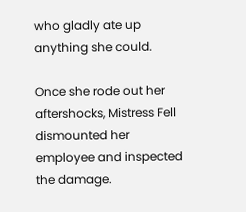who gladly ate up anything she could.

Once she rode out her aftershocks, Mistress Fell dismounted her employee and inspected the damage.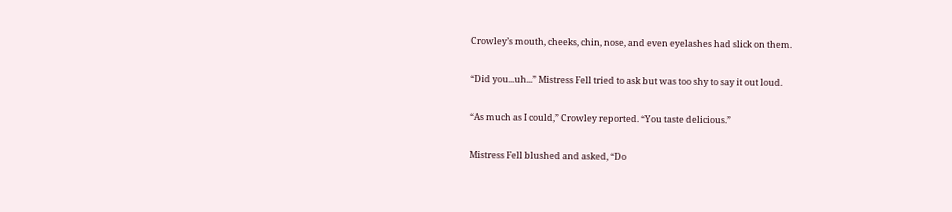Crowley’s mouth, cheeks, chin, nose, and even eyelashes had slick on them.

“Did you...uh...” Mistress Fell tried to ask but was too shy to say it out loud.

“As much as I could,” Crowley reported. “You taste delicious.”

Mistress Fell blushed and asked, “Do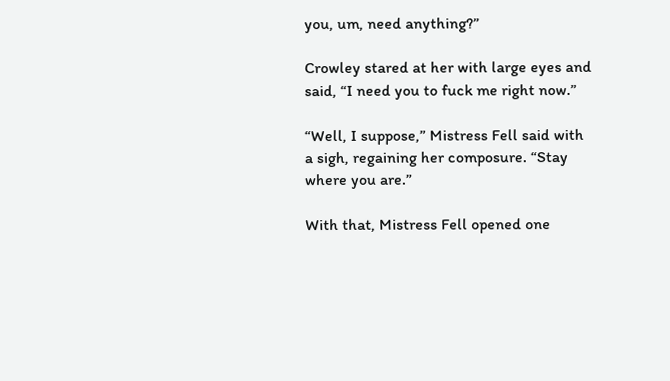you, um, need anything?”

Crowley stared at her with large eyes and said, “I need you to fuck me right now.”

“Well, I suppose,” Mistress Fell said with a sigh, regaining her composure. “Stay where you are.”

With that, Mistress Fell opened one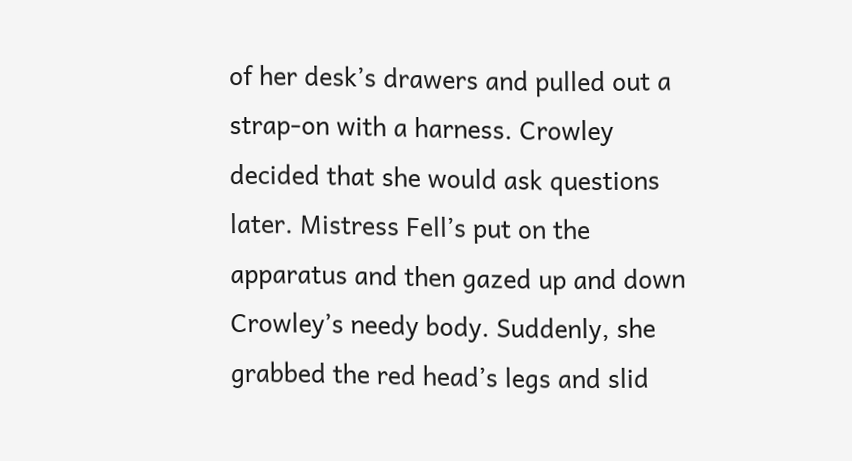of her desk’s drawers and pulled out a strap-on with a harness. Crowley decided that she would ask questions later. Mistress Fell’s put on the apparatus and then gazed up and down Crowley’s needy body. Suddenly, she grabbed the red head’s legs and slid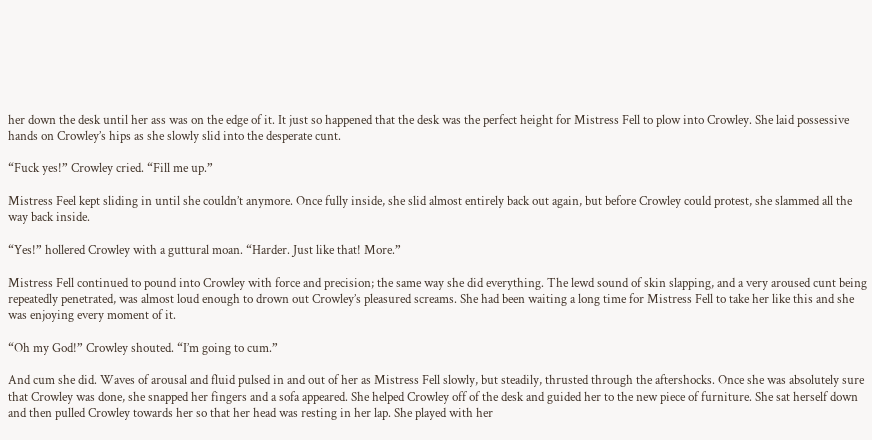her down the desk until her ass was on the edge of it. It just so happened that the desk was the perfect height for Mistress Fell to plow into Crowley. She laid possessive hands on Crowley’s hips as she slowly slid into the desperate cunt.

“Fuck yes!” Crowley cried. “Fill me up.”

Mistress Feel kept sliding in until she couldn’t anymore. Once fully inside, she slid almost entirely back out again, but before Crowley could protest, she slammed all the way back inside.

“Yes!” hollered Crowley with a guttural moan. “Harder. Just like that! More.”

Mistress Fell continued to pound into Crowley with force and precision; the same way she did everything. The lewd sound of skin slapping, and a very aroused cunt being repeatedly penetrated, was almost loud enough to drown out Crowley’s pleasured screams. She had been waiting a long time for Mistress Fell to take her like this and she was enjoying every moment of it.

“Oh my God!” Crowley shouted. “I’m going to cum.”

And cum she did. Waves of arousal and fluid pulsed in and out of her as Mistress Fell slowly, but steadily, thrusted through the aftershocks. Once she was absolutely sure that Crowley was done, she snapped her fingers and a sofa appeared. She helped Crowley off of the desk and guided her to the new piece of furniture. She sat herself down and then pulled Crowley towards her so that her head was resting in her lap. She played with her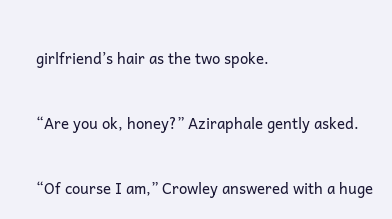girlfriend’s hair as the two spoke.

“Are you ok, honey?” Aziraphale gently asked.

“Of course I am,” Crowley answered with a huge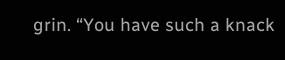grin. “You have such a knack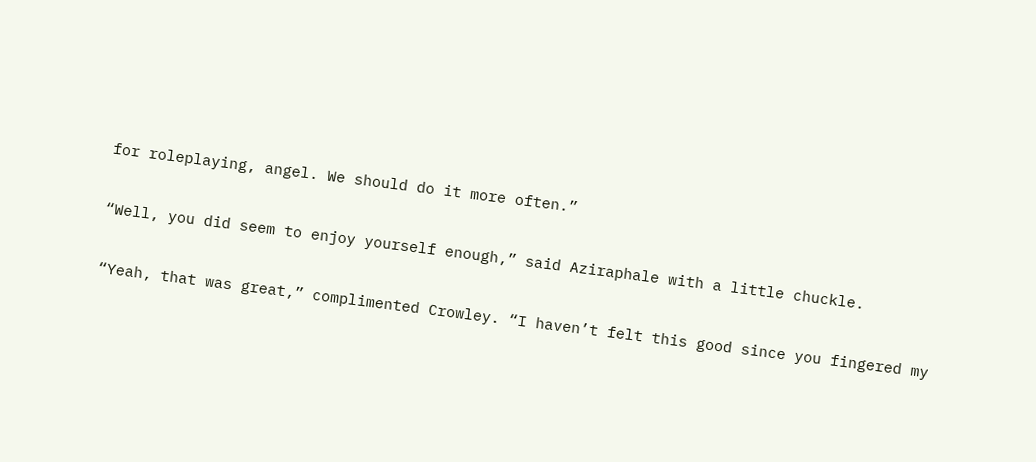for roleplaying, angel. We should do it more often.”

“Well, you did seem to enjoy yourself enough,” said Aziraphale with a little chuckle.

“Yeah, that was great,” complimented Crowley. “I haven’t felt this good since you fingered my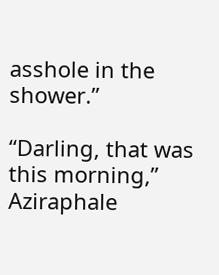asshole in the shower.”

“Darling, that was this morning,” Aziraphale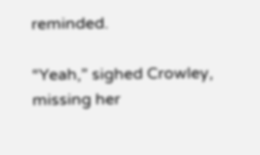reminded.

“Yeah,” sighed Crowley, missing her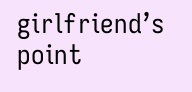girlfriend’s point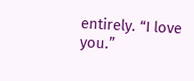entirely. “I love you.”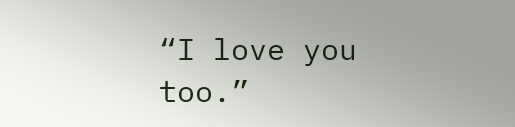“I love you too.”